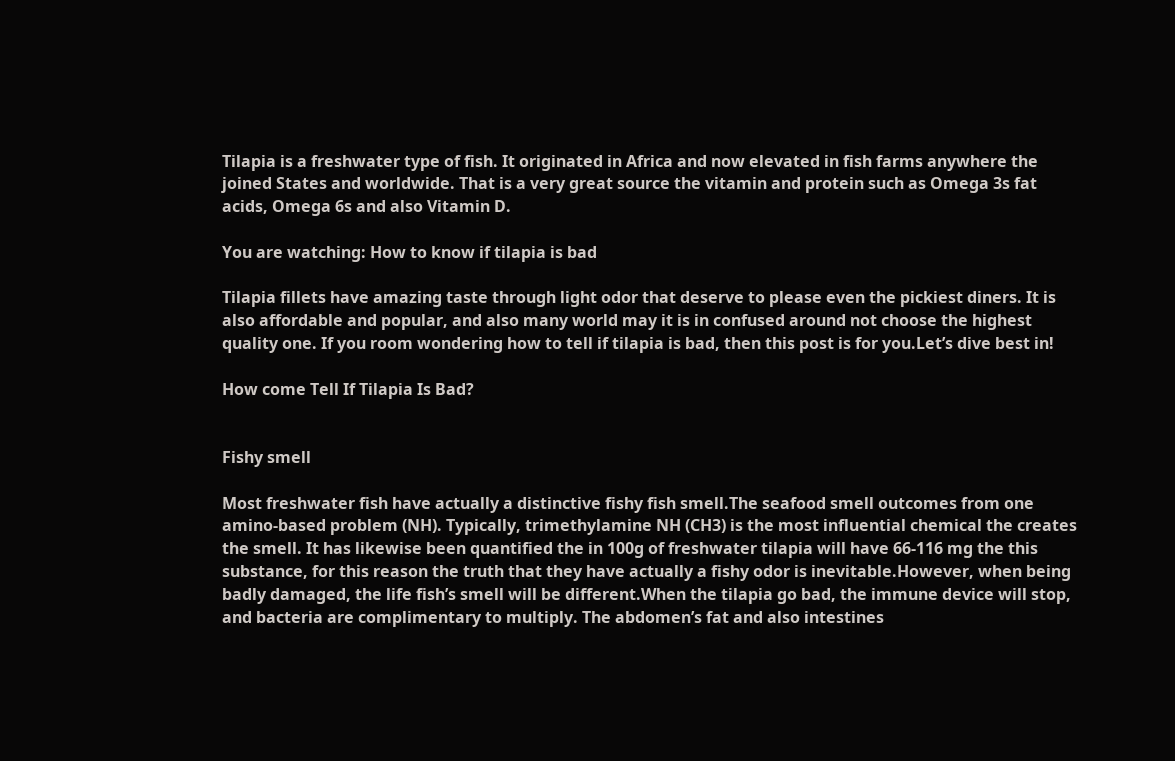Tilapia is a freshwater type of fish. It originated in Africa and now elevated in fish farms anywhere the joined States and worldwide. That is a very great source the vitamin and protein such as Omega 3s fat acids, Omega 6s and also Vitamin D.

You are watching: How to know if tilapia is bad

Tilapia fillets have amazing taste through light odor that deserve to please even the pickiest diners. It is also affordable and popular, and also many world may it is in confused around not choose the highest quality one. If you room wondering how to tell if tilapia is bad, then this post is for you.Let’s dive best in!

How come Tell If Tilapia Is Bad?


Fishy smell

Most freshwater fish have actually a distinctive fishy fish smell.The seafood smell outcomes from one amino-based problem (NH). Typically, trimethylamine NH (CH3) is the most influential chemical the creates the smell. It has likewise been quantified the in 100g of freshwater tilapia will have 66-116 mg the this substance, for this reason the truth that they have actually a fishy odor is inevitable.However, when being badly damaged, the life fish’s smell will be different.When the tilapia go bad, the immune device will stop, and bacteria are complimentary to multiply. The abdomen’s fat and also intestines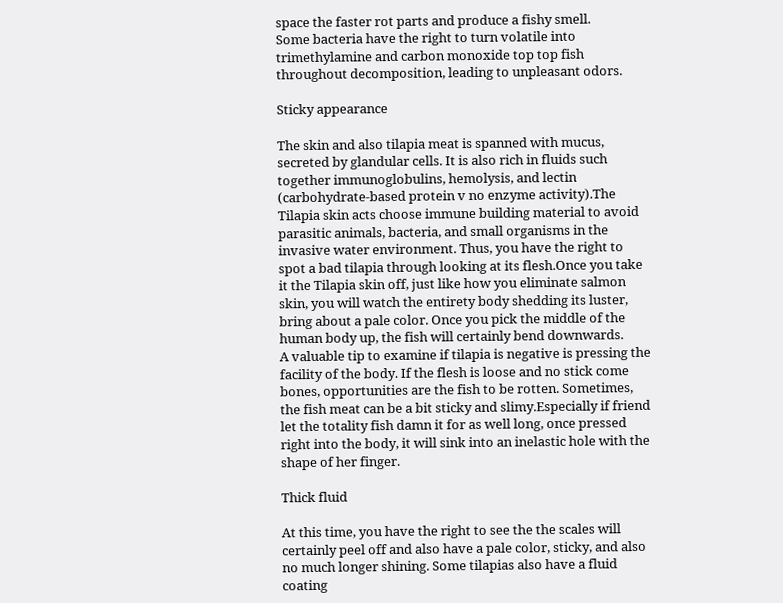space the faster rot parts and produce a fishy smell.
Some bacteria have the right to turn volatile into trimethylamine and carbon monoxide top top fish throughout decomposition, leading to unpleasant odors.

Sticky appearance

The skin and also tilapia meat is spanned with mucus, secreted by glandular cells. It is also rich in fluids such together immunoglobulins, hemolysis, and lectin (carbohydrate-based protein v no enzyme activity).The Tilapia skin acts choose immune building material to avoid parasitic animals, bacteria, and small organisms in the invasive water environment. Thus, you have the right to spot a bad tilapia through looking at its flesh.Once you take it the Tilapia skin off, just like how you eliminate salmon skin, you will watch the entirety body shedding its luster, bring about a pale color. Once you pick the middle of the human body up, the fish will certainly bend downwards.
A valuable tip to examine if tilapia is negative is pressing the facility of the body. If the flesh is loose and no stick come bones, opportunities are the fish to be rotten. Sometimes, the fish meat can be a bit sticky and slimy.Especially if friend let the totality fish damn it for as well long, once pressed right into the body, it will sink into an inelastic hole with the shape of her finger.

Thick fluid

At this time, you have the right to see the the scales will certainly peel off and also have a pale color, sticky, and also no much longer shining. Some tilapias also have a fluid coating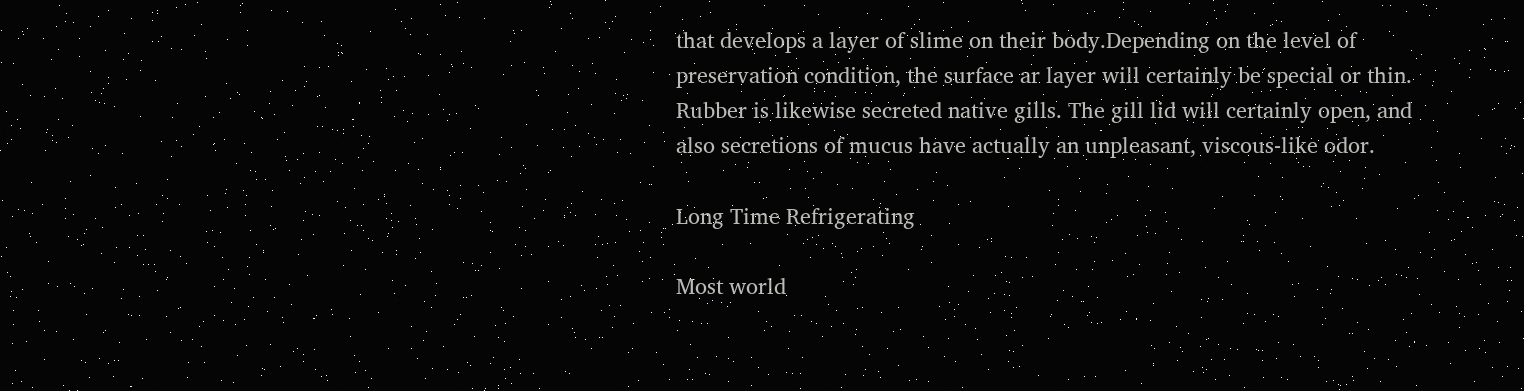that develops a layer of slime on their body.Depending on the level of preservation condition, the surface ar layer will certainly be special or thin. Rubber is likewise secreted native gills. The gill lid will certainly open, and also secretions of mucus have actually an unpleasant, viscous-like odor.

Long Time Refrigerating

Most world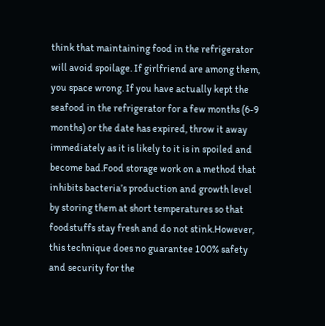think that maintaining food in the refrigerator will avoid spoilage. If girlfriend are among them, you space wrong. If you have actually kept the seafood in the refrigerator for a few months (6-9 months) or the date has expired, throw it away immediately as it is likely to it is in spoiled and become bad.Food storage work on a method that inhibits bacteria’s production and growth level by storing them at short temperatures so that foodstuffs stay fresh and do not stink.However, this technique does no guarantee 100% safety and security for the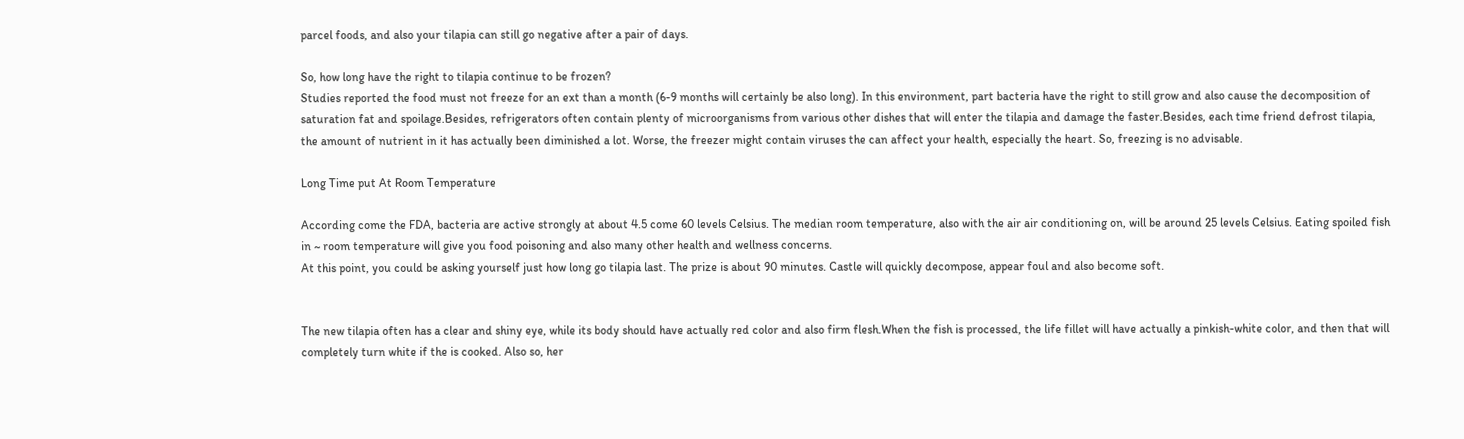parcel foods, and also your tilapia can still go negative after a pair of days.

So, how long have the right to tilapia continue to be frozen?
Studies reported the food must not freeze for an ext than a month (6-9 months will certainly be also long). In this environment, part bacteria have the right to still grow and also cause the decomposition of saturation fat and spoilage.Besides, refrigerators often contain plenty of microorganisms from various other dishes that will enter the tilapia and damage the faster.Besides, each time friend defrost tilapia, the amount of nutrient in it has actually been diminished a lot. Worse, the freezer might contain viruses the can affect your health, especially the heart. So, freezing is no advisable.

Long Time put At Room Temperature

According come the FDA, bacteria are active strongly at about 4.5 come 60 levels Celsius. The median room temperature, also with the air air conditioning on, will be around 25 levels Celsius. Eating spoiled fish in ~ room temperature will give you food poisoning and also many other health and wellness concerns.
At this point, you could be asking yourself just how long go tilapia last. The prize is about 90 minutes. Castle will quickly decompose, appear foul and also become soft.


The new tilapia often has a clear and shiny eye, while its body should have actually red color and also firm flesh.When the fish is processed, the life fillet will have actually a pinkish-white color, and then that will completely turn white if the is cooked. Also so, her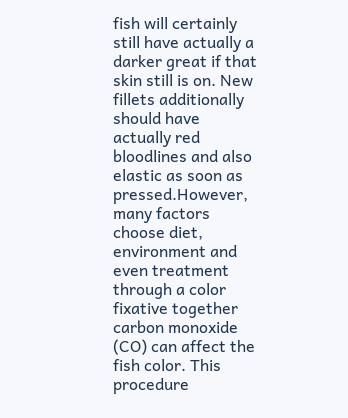fish will certainly still have actually a darker great if that skin still is on. New fillets additionally should have actually red bloodlines and also elastic as soon as pressed.However, many factors choose diet, environment and even treatment through a color fixative together carbon monoxide (CO) can affect the fish color. This procedure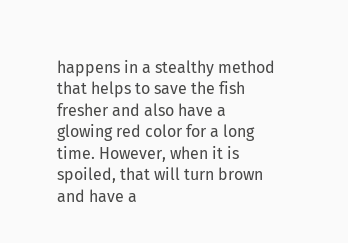happens in a stealthy method that helps to save the fish fresher and also have a glowing red color for a long time. However, when it is spoiled, that will turn brown and have a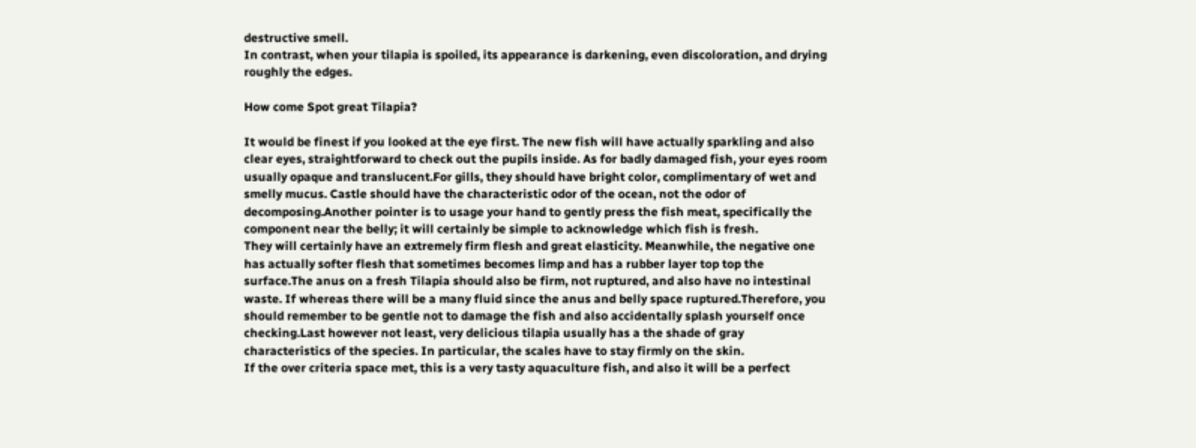destructive smell.
In contrast, when your tilapia is spoiled, its appearance is darkening, even discoloration, and drying roughly the edges.

How come Spot great Tilapia?

It would be finest if you looked at the eye first. The new fish will have actually sparkling and also clear eyes, straightforward to check out the pupils inside. As for badly damaged fish, your eyes room usually opaque and translucent.For gills, they should have bright color, complimentary of wet and smelly mucus. Castle should have the characteristic odor of the ocean, not the odor of decomposing.Another pointer is to usage your hand to gently press the fish meat, specifically the component near the belly; it will certainly be simple to acknowledge which fish is fresh.
They will certainly have an extremely firm flesh and great elasticity. Meanwhile, the negative one has actually softer flesh that sometimes becomes limp and has a rubber layer top top the surface.The anus on a fresh Tilapia should also be firm, not ruptured, and also have no intestinal waste. If whereas there will be a many fluid since the anus and belly space ruptured.Therefore, you should remember to be gentle not to damage the fish and also accidentally splash yourself once checking.Last however not least, very delicious tilapia usually has a the shade of gray characteristics of the species. In particular, the scales have to stay firmly on the skin.
If the over criteria space met, this is a very tasty aquaculture fish, and also it will be a perfect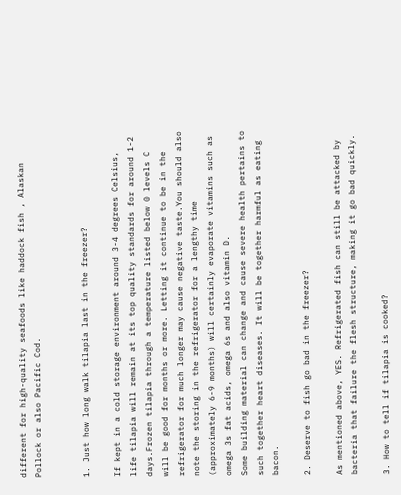different for high-quality seafoods like haddock fish , Alaskan Pollock or also Pacific Cod.


1. Just how long walk tilapia last in the freezer?

If kept in a cold storage environment around 3-4 degrees Celsius, life tilapia will remain at its top quality standards for around 1-2 days.Frozen tilapia through a temperature listed below 0 levels C will be good for months or more. Letting it continue to be in the refrigerator for much longer may cause negative taste.You should also note the storing in the refrigerator for a lengthy time (approximately 6-9 months) will certainly evaporate vitamins such as omega 3s fat acids, omega 6s and also vitamin D.
Some building material can change and cause severe health pertains to such together heart diseases. It will be together harmful as eating bacon.

2. Deserve to fish go bad in the freezer?

As mentioned above, YES. Refrigerated fish can still be attacked by bacteria that failure the flesh structure, making it go bad quickly.

3. How to tell if tilapia is cooked?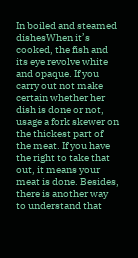In boiled and steamed dishesWhen it’s cooked, the fish and its eye revolve white and opaque. If you carry out not make certain whether her dish is done or not, usage a fork skewer on the thickest part of the meat. If you have the right to take that out, it means your meat is done. Besides, there is another way to understand that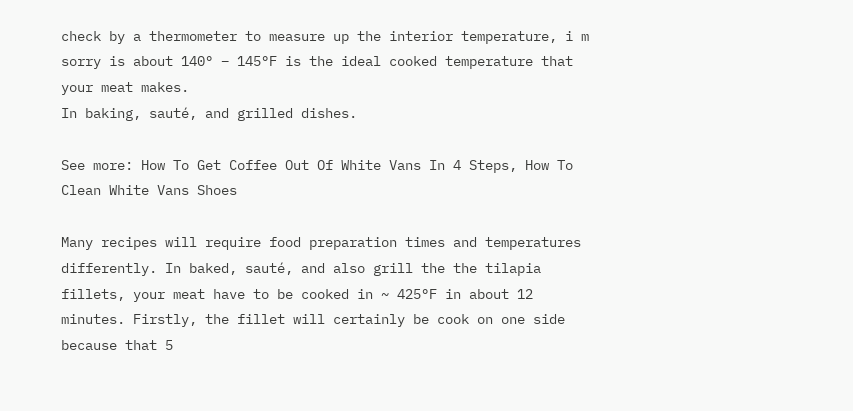check by a thermometer to measure up the interior temperature, i m sorry is about 140° – 145°F is the ideal cooked temperature that your meat makes.
In baking, sauté, and grilled dishes.

See more: How To Get Coffee Out Of White Vans In 4 Steps, How To Clean White Vans Shoes

Many recipes will require food preparation times and temperatures differently. In baked, sauté, and also grill the the tilapia fillets, your meat have to be cooked in ~ 425°F in about 12 minutes. Firstly, the fillet will certainly be cook on one side because that 5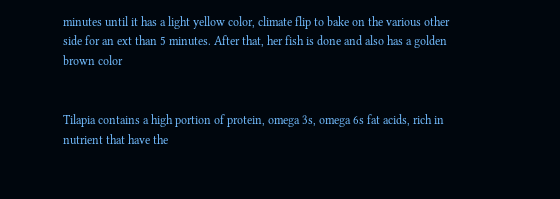minutes until it has a light yellow color, climate flip to bake on the various other side for an ext than 5 minutes. After that, her fish is done and also has a golden brown color


Tilapia contains a high portion of protein, omega 3s, omega 6s fat acids, rich in nutrient that have the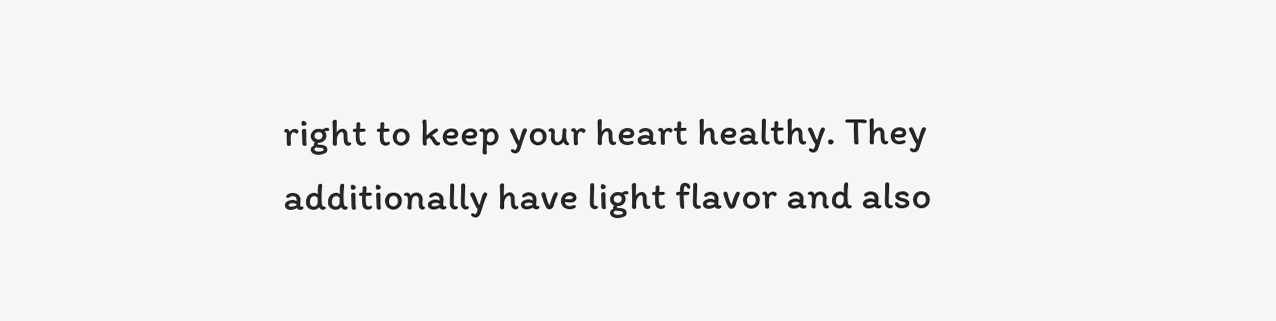right to keep your heart healthy. They additionally have light flavor and also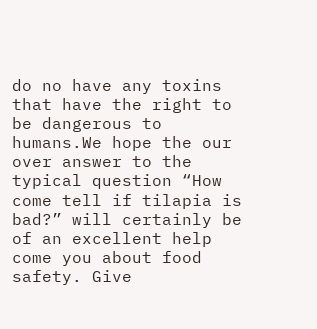do no have any toxins that have the right to be dangerous to humans.We hope the our over answer to the typical question “How come tell if tilapia is bad?” will certainly be of an excellent help come you about food safety. Give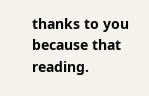thanks to you because that reading.